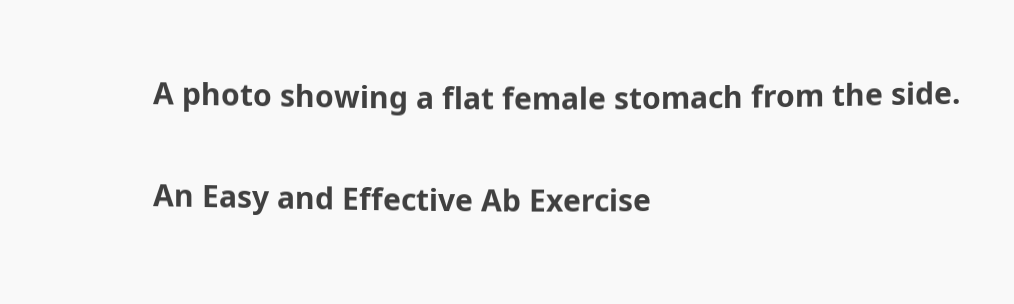A photo showing a flat female stomach from the side.

An Easy and Effective Ab Exercise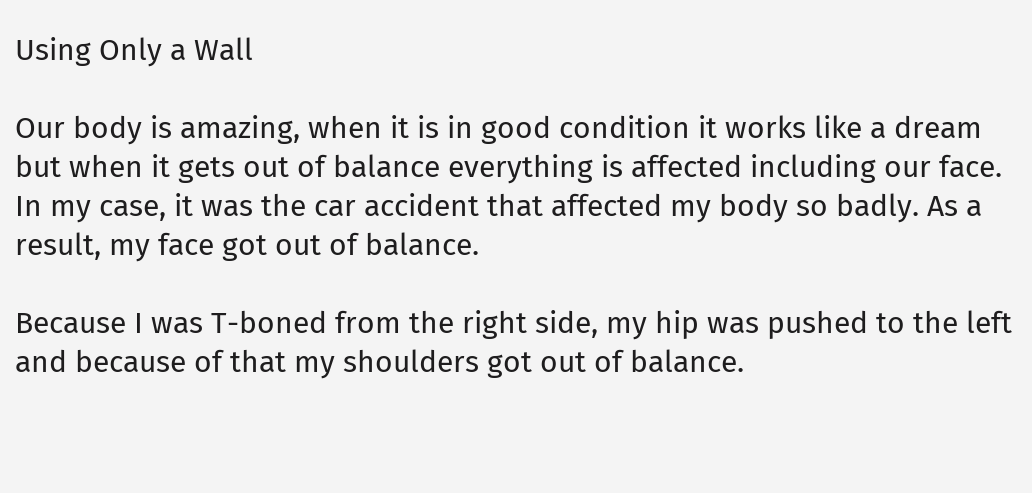Using Only a Wall

Our body is amazing, when it is in good condition it works like a dream but when it gets out of balance everything is affected including our face.  In my case, it was the car accident that affected my body so badly. As a result, my face got out of balance.

Because I was T-boned from the right side, my hip was pushed to the left and because of that my shoulders got out of balance.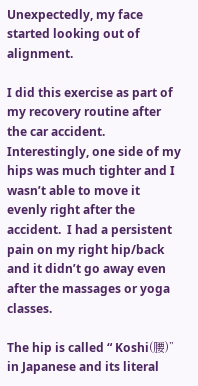Unexpectedly, my face started looking out of alignment.

I did this exercise as part of my recovery routine after the car accident.  Interestingly, one side of my hips was much tighter and I wasn’t able to move it evenly right after the accident.  I had a persistent pain on my right hip/back and it didn’t go away even after the massages or yoga classes.

The hip is called “ Koshi(腰)” in Japanese and its literal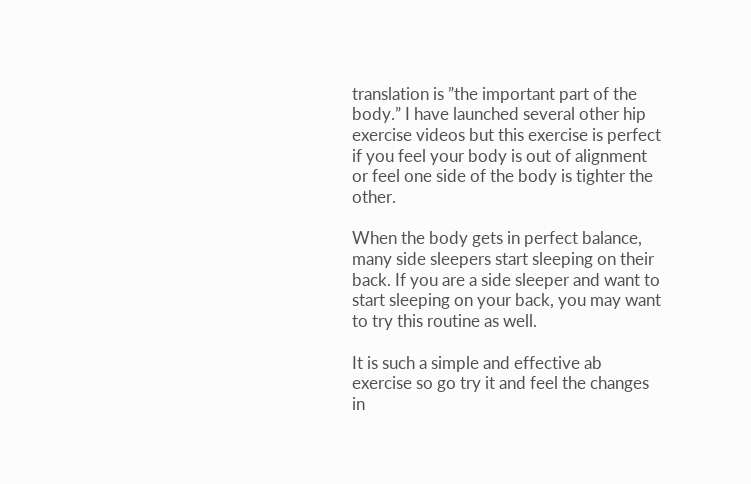translation is ”the important part of the body.” I have launched several other hip exercise videos but this exercise is perfect if you feel your body is out of alignment or feel one side of the body is tighter the other.

When the body gets in perfect balance, many side sleepers start sleeping on their back. If you are a side sleeper and want to start sleeping on your back, you may want to try this routine as well.

It is such a simple and effective ab exercise so go try it and feel the changes in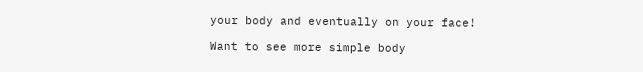your body and eventually on your face!

Want to see more simple body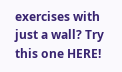exercises with just a wall? Try this one HERE!